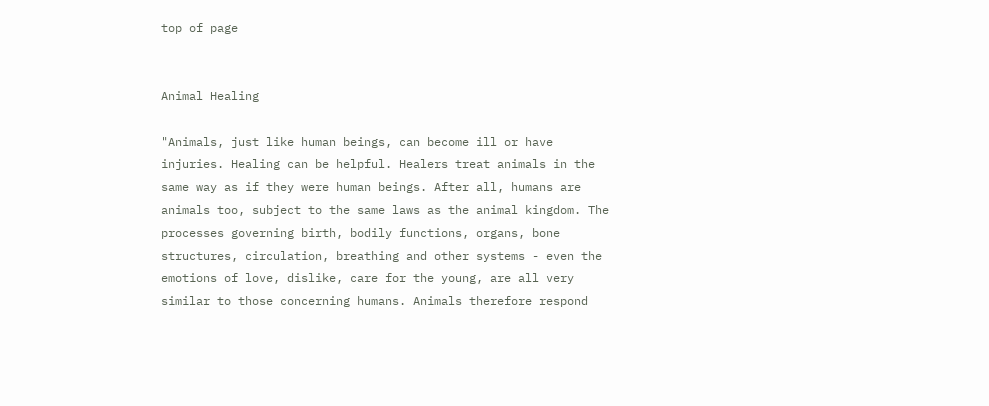top of page


Animal Healing

"Animals, just like human beings, can become ill or have injuries. Healing can be helpful. Healers treat animals in the same way as if they were human beings. After all, humans are animals too, subject to the same laws as the animal kingdom. The processes governing birth, bodily functions, organs, bone structures, circulation, breathing and other systems - even the emotions of love, dislike, care for the young, are all very similar to those concerning humans. Animals therefore respond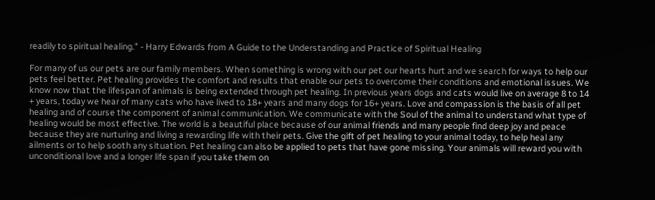readily to spiritual healing." - Harry Edwards from A Guide to the Understanding and Practice of Spiritual Healing

For many of us our pets are our family members. When something is wrong with our pet our hearts hurt and we search for ways to help our pets feel better. Pet healing provides the comfort and results that enable our pets to overcome their conditions and emotional issues. We know now that the lifespan of animals is being extended through pet healing. In previous years dogs and cats would live on average 8 to 14 + years, today we hear of many cats who have lived to 18+ years and many dogs for 16+ years. Love and compassion is the basis of all pet healing and of course the component of animal communication. We communicate with the Soul of the animal to understand what type of healing would be most effective. The world is a beautiful place because of our animal friends and many people find deep joy and peace because they are nurturing and living a rewarding life with their pets. Give the gift of pet healing to your animal today, to help heal any ailments or to help sooth any situation. Pet healing can also be applied to pets that have gone missing. Your animals will reward you with unconditional love and a longer life span if you take them on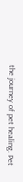the journey of pet healing. Pet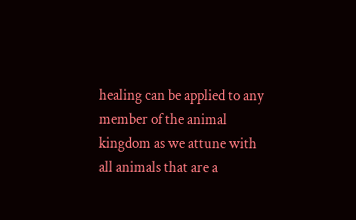healing can be applied to any member of the animal kingdom as we attune with all animals that are a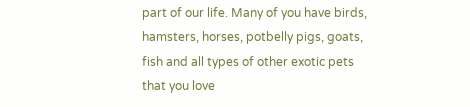part of our life. Many of you have birds, hamsters, horses, potbelly pigs, goats, fish and all types of other exotic pets that you love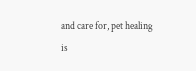and care for, pet healing is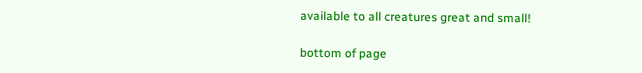available to all creatures great and small!

bottom of page